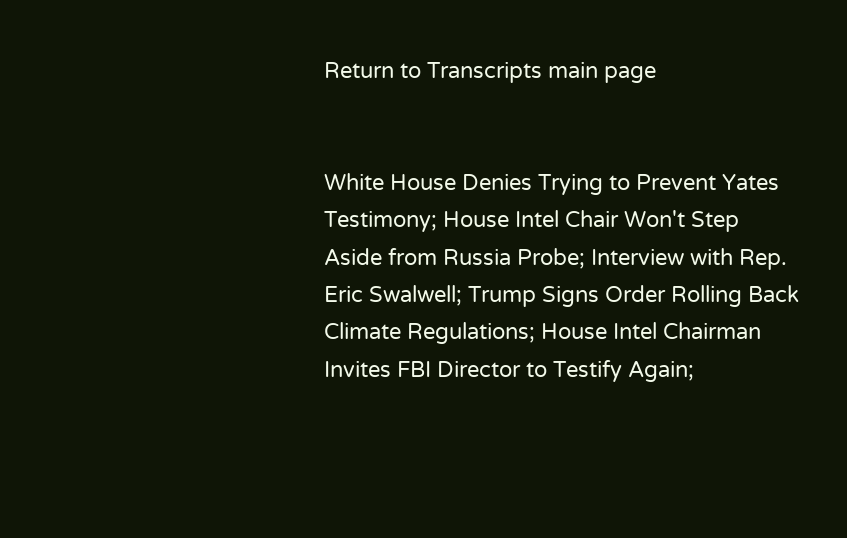Return to Transcripts main page


White House Denies Trying to Prevent Yates Testimony; House Intel Chair Won't Step Aside from Russia Probe; Interview with Rep. Eric Swalwell; Trump Signs Order Rolling Back Climate Regulations; House Intel Chairman Invites FBI Director to Testify Again;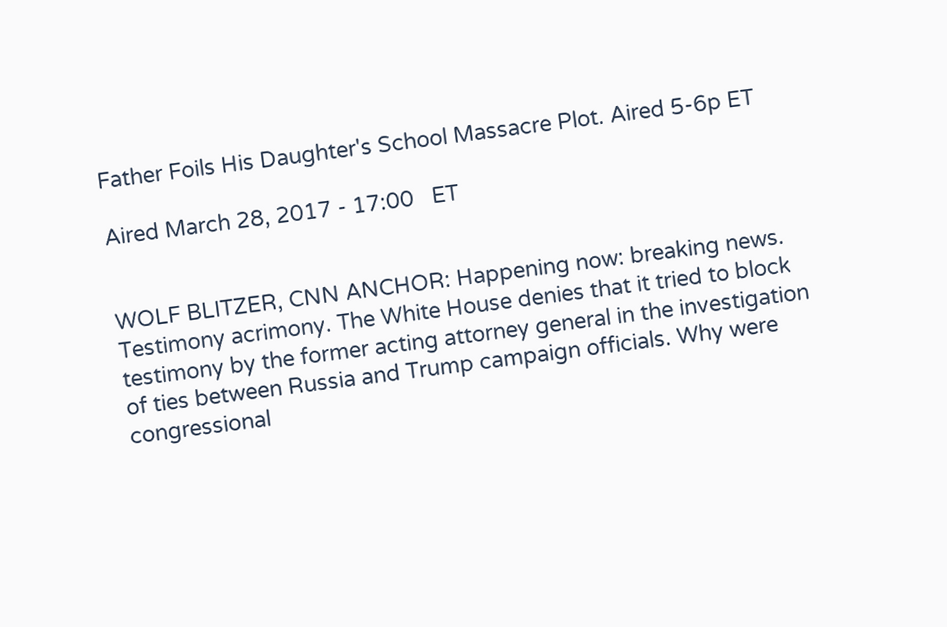Father Foils His Daughter's School Massacre Plot. Aired 5-6p ET

Aired March 28, 2017 - 17:00   ET


WOLF BLITZER, CNN ANCHOR: Happening now: breaking news. Testimony acrimony. The White House denies that it tried to block testimony by the former acting attorney general in the investigation of ties between Russia and Trump campaign officials. Why were congressional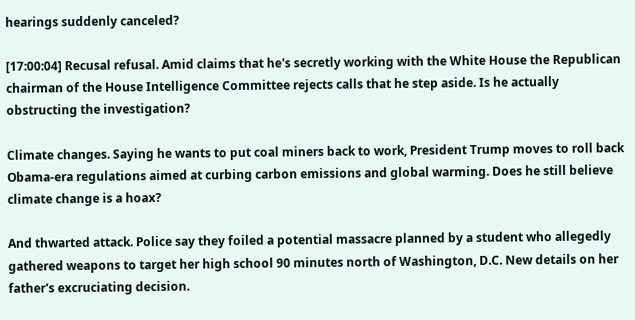hearings suddenly canceled?

[17:00:04] Recusal refusal. Amid claims that he's secretly working with the White House the Republican chairman of the House Intelligence Committee rejects calls that he step aside. Is he actually obstructing the investigation?

Climate changes. Saying he wants to put coal miners back to work, President Trump moves to roll back Obama-era regulations aimed at curbing carbon emissions and global warming. Does he still believe climate change is a hoax?

And thwarted attack. Police say they foiled a potential massacre planned by a student who allegedly gathered weapons to target her high school 90 minutes north of Washington, D.C. New details on her father's excruciating decision.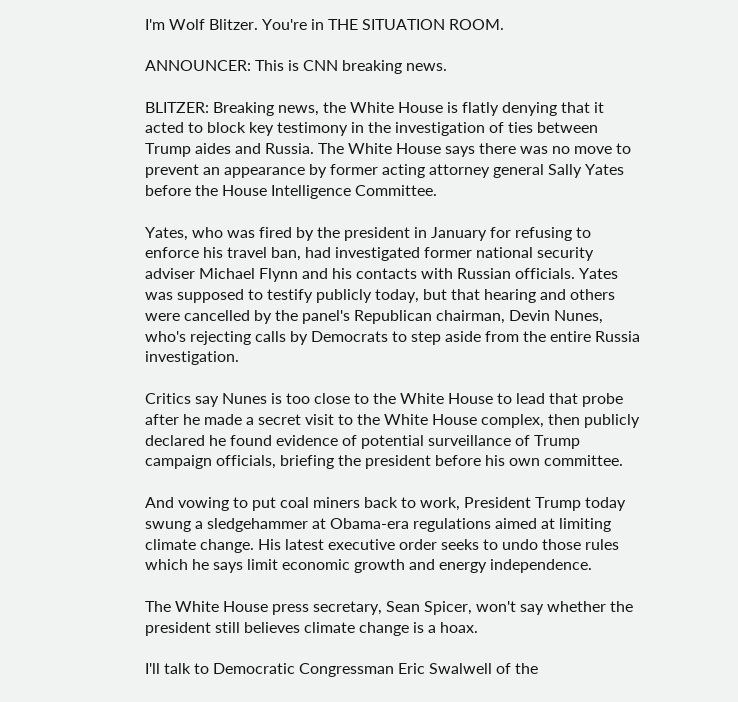I'm Wolf Blitzer. You're in THE SITUATION ROOM.

ANNOUNCER: This is CNN breaking news.

BLITZER: Breaking news, the White House is flatly denying that it acted to block key testimony in the investigation of ties between Trump aides and Russia. The White House says there was no move to prevent an appearance by former acting attorney general Sally Yates before the House Intelligence Committee.

Yates, who was fired by the president in January for refusing to enforce his travel ban, had investigated former national security adviser Michael Flynn and his contacts with Russian officials. Yates was supposed to testify publicly today, but that hearing and others were cancelled by the panel's Republican chairman, Devin Nunes, who's rejecting calls by Democrats to step aside from the entire Russia investigation.

Critics say Nunes is too close to the White House to lead that probe after he made a secret visit to the White House complex, then publicly declared he found evidence of potential surveillance of Trump campaign officials, briefing the president before his own committee.

And vowing to put coal miners back to work, President Trump today swung a sledgehammer at Obama-era regulations aimed at limiting climate change. His latest executive order seeks to undo those rules which he says limit economic growth and energy independence.

The White House press secretary, Sean Spicer, won't say whether the president still believes climate change is a hoax.

I'll talk to Democratic Congressman Eric Swalwell of the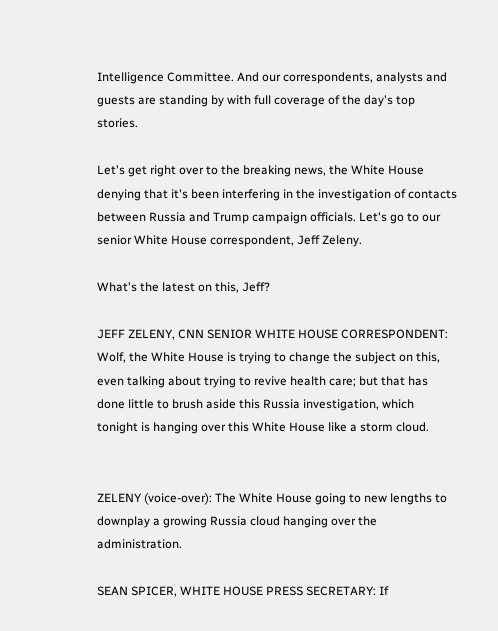Intelligence Committee. And our correspondents, analysts and guests are standing by with full coverage of the day's top stories.

Let's get right over to the breaking news, the White House denying that it's been interfering in the investigation of contacts between Russia and Trump campaign officials. Let's go to our senior White House correspondent, Jeff Zeleny.

What's the latest on this, Jeff?

JEFF ZELENY, CNN SENIOR WHITE HOUSE CORRESPONDENT: Wolf, the White House is trying to change the subject on this, even talking about trying to revive health care; but that has done little to brush aside this Russia investigation, which tonight is hanging over this White House like a storm cloud.


ZELENY (voice-over): The White House going to new lengths to downplay a growing Russia cloud hanging over the administration.

SEAN SPICER, WHITE HOUSE PRESS SECRETARY: If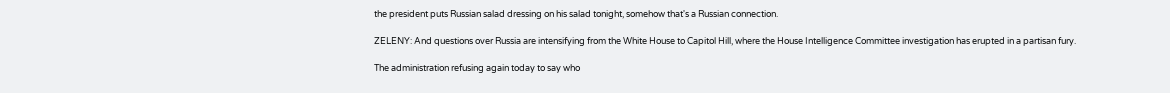the president puts Russian salad dressing on his salad tonight, somehow that's a Russian connection.

ZELENY: And questions over Russia are intensifying from the White House to Capitol Hill, where the House Intelligence Committee investigation has erupted in a partisan fury.

The administration refusing again today to say who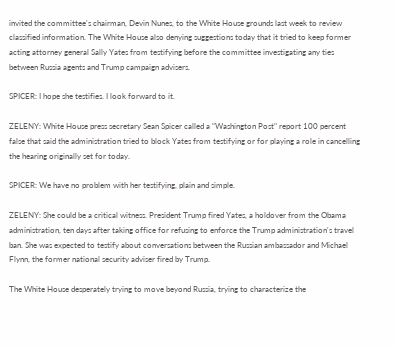invited the committee's chairman, Devin Nunes, to the White House grounds last week to review classified information. The White House also denying suggestions today that it tried to keep former acting attorney general Sally Yates from testifying before the committee investigating any ties between Russia agents and Trump campaign advisers.

SPICER: I hope she testifies. I look forward to it.

ZELENY: White House press secretary Sean Spicer called a "Washington Post" report 100 percent false that said the administration tried to block Yates from testifying or for playing a role in cancelling the hearing originally set for today.

SPICER: We have no problem with her testifying, plain and simple.

ZELENY: She could be a critical witness. President Trump fired Yates, a holdover from the Obama administration, ten days after taking office for refusing to enforce the Trump administration's travel ban. She was expected to testify about conversations between the Russian ambassador and Michael Flynn, the former national security adviser fired by Trump.

The White House desperately trying to move beyond Russia, trying to characterize the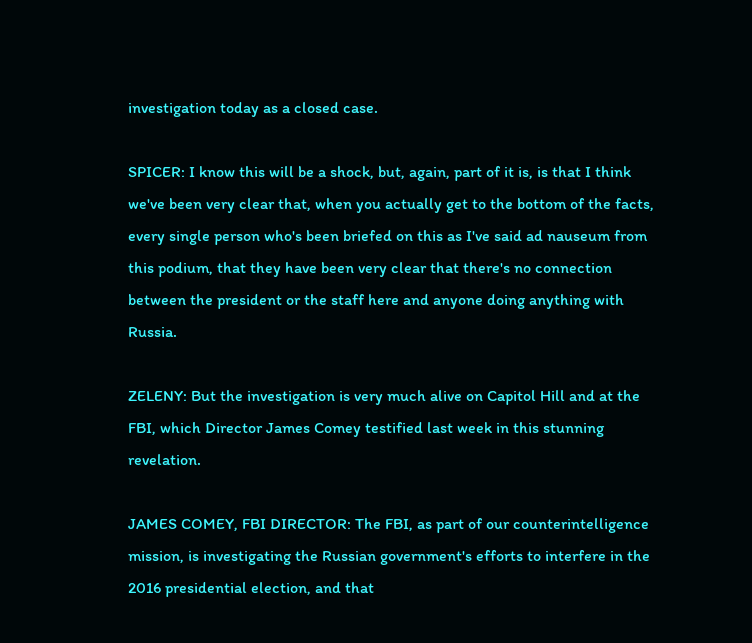investigation today as a closed case.

SPICER: I know this will be a shock, but, again, part of it is, is that I think we've been very clear that, when you actually get to the bottom of the facts, every single person who's been briefed on this as I've said ad nauseum from this podium, that they have been very clear that there's no connection between the president or the staff here and anyone doing anything with Russia.

ZELENY: But the investigation is very much alive on Capitol Hill and at the FBI, which Director James Comey testified last week in this stunning revelation.

JAMES COMEY, FBI DIRECTOR: The FBI, as part of our counterintelligence mission, is investigating the Russian government's efforts to interfere in the 2016 presidential election, and that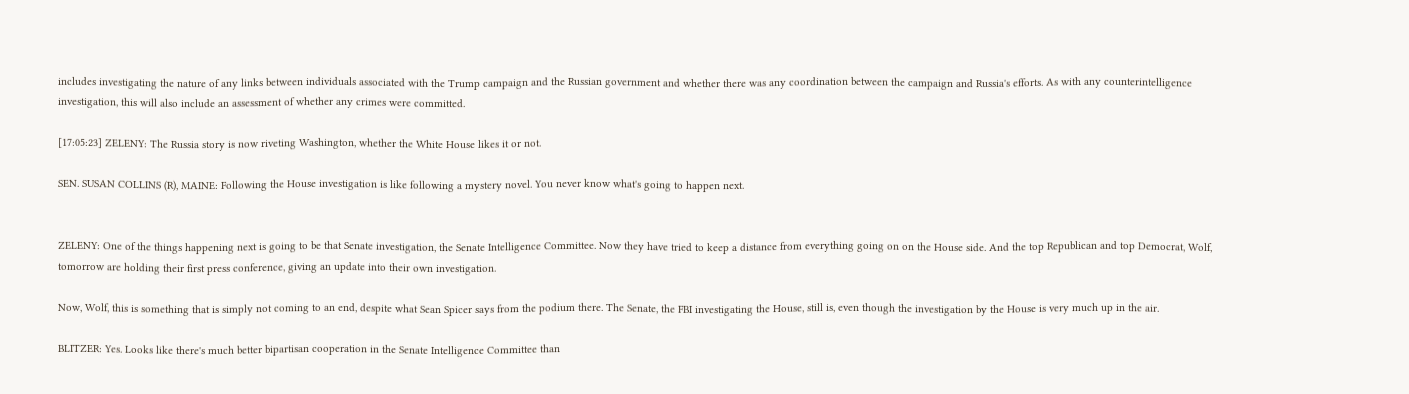includes investigating the nature of any links between individuals associated with the Trump campaign and the Russian government and whether there was any coordination between the campaign and Russia's efforts. As with any counterintelligence investigation, this will also include an assessment of whether any crimes were committed.

[17:05:23] ZELENY: The Russia story is now riveting Washington, whether the White House likes it or not.

SEN. SUSAN COLLINS (R), MAINE: Following the House investigation is like following a mystery novel. You never know what's going to happen next.


ZELENY: One of the things happening next is going to be that Senate investigation, the Senate Intelligence Committee. Now they have tried to keep a distance from everything going on on the House side. And the top Republican and top Democrat, Wolf, tomorrow are holding their first press conference, giving an update into their own investigation.

Now, Wolf, this is something that is simply not coming to an end, despite what Sean Spicer says from the podium there. The Senate, the FBI investigating the House, still is, even though the investigation by the House is very much up in the air.

BLITZER: Yes. Looks like there's much better bipartisan cooperation in the Senate Intelligence Committee than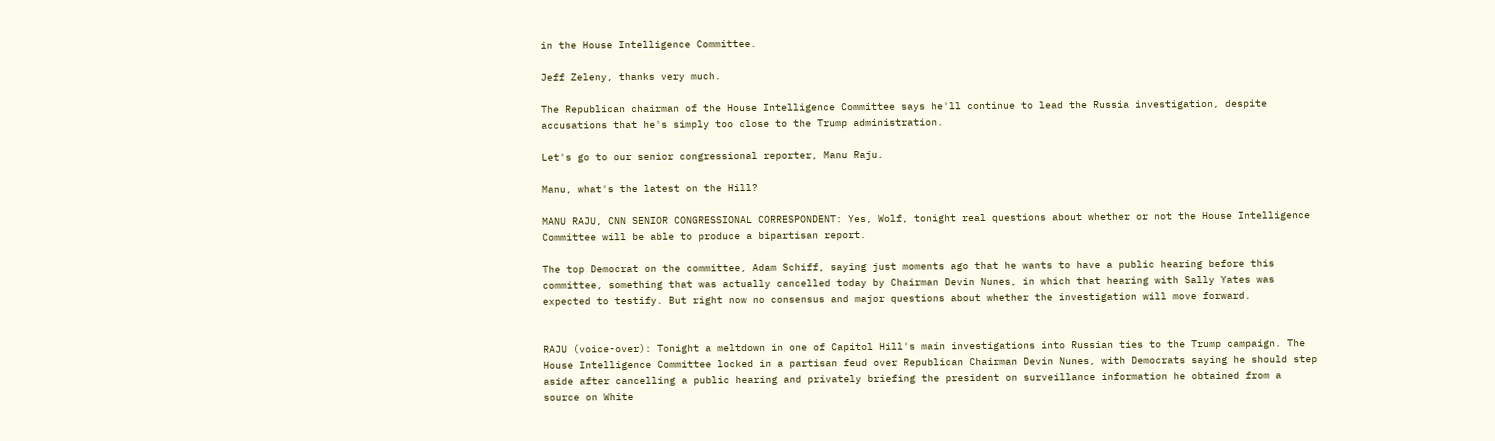in the House Intelligence Committee.

Jeff Zeleny, thanks very much.

The Republican chairman of the House Intelligence Committee says he'll continue to lead the Russia investigation, despite accusations that he's simply too close to the Trump administration.

Let's go to our senior congressional reporter, Manu Raju.

Manu, what's the latest on the Hill?

MANU RAJU, CNN SENIOR CONGRESSIONAL CORRESPONDENT: Yes, Wolf, tonight real questions about whether or not the House Intelligence Committee will be able to produce a bipartisan report.

The top Democrat on the committee, Adam Schiff, saying just moments ago that he wants to have a public hearing before this committee, something that was actually cancelled today by Chairman Devin Nunes, in which that hearing with Sally Yates was expected to testify. But right now no consensus and major questions about whether the investigation will move forward.


RAJU (voice-over): Tonight a meltdown in one of Capitol Hill's main investigations into Russian ties to the Trump campaign. The House Intelligence Committee locked in a partisan feud over Republican Chairman Devin Nunes, with Democrats saying he should step aside after cancelling a public hearing and privately briefing the president on surveillance information he obtained from a source on White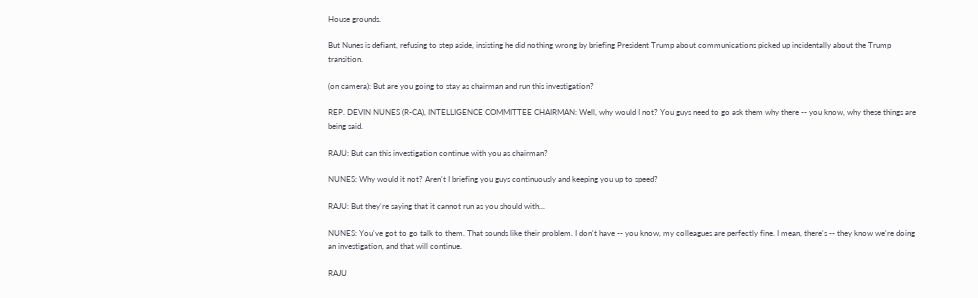House grounds.

But Nunes is defiant, refusing to step aside, insisting he did nothing wrong by briefing President Trump about communications picked up incidentally about the Trump transition.

(on camera): But are you going to stay as chairman and run this investigation?

REP. DEVIN NUNES (R-CA), INTELLIGENCE COMMITTEE CHAIRMAN: Well, why would I not? You guys need to go ask them why there -- you know, why these things are being said.

RAJU: But can this investigation continue with you as chairman?

NUNES: Why would it not? Aren't I briefing you guys continuously and keeping you up to speed?

RAJU: But they're saying that it cannot run as you should with...

NUNES: You've got to go talk to them. That sounds like their problem. I don't have -- you know, my colleagues are perfectly fine. I mean, there's -- they know we're doing an investigation, and that will continue.

RAJU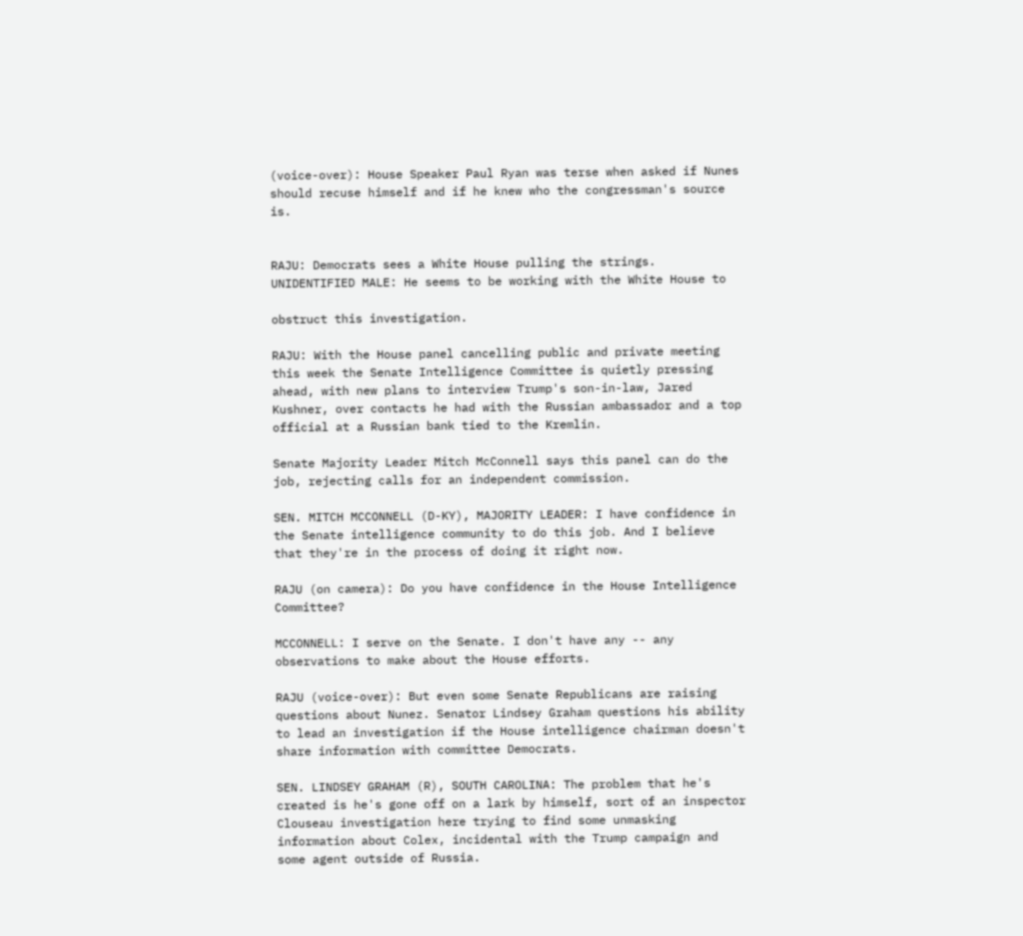(voice-over): House Speaker Paul Ryan was terse when asked if Nunes should recuse himself and if he knew who the congressman's source is.


RAJU: Democrats sees a White House pulling the strings. UNIDENTIFIED MALE: He seems to be working with the White House to

obstruct this investigation.

RAJU: With the House panel cancelling public and private meeting this week the Senate Intelligence Committee is quietly pressing ahead, with new plans to interview Trump's son-in-law, Jared Kushner, over contacts he had with the Russian ambassador and a top official at a Russian bank tied to the Kremlin.

Senate Majority Leader Mitch McConnell says this panel can do the job, rejecting calls for an independent commission.

SEN. MITCH MCCONNELL (D-KY), MAJORITY LEADER: I have confidence in the Senate intelligence community to do this job. And I believe that they're in the process of doing it right now.

RAJU (on camera): Do you have confidence in the House Intelligence Committee?

MCCONNELL: I serve on the Senate. I don't have any -- any observations to make about the House efforts.

RAJU (voice-over): But even some Senate Republicans are raising questions about Nunez. Senator Lindsey Graham questions his ability to lead an investigation if the House intelligence chairman doesn't share information with committee Democrats.

SEN. LINDSEY GRAHAM (R), SOUTH CAROLINA: The problem that he's created is he's gone off on a lark by himself, sort of an inspector Clouseau investigation here trying to find some unmasking information about Colex, incidental with the Trump campaign and some agent outside of Russia.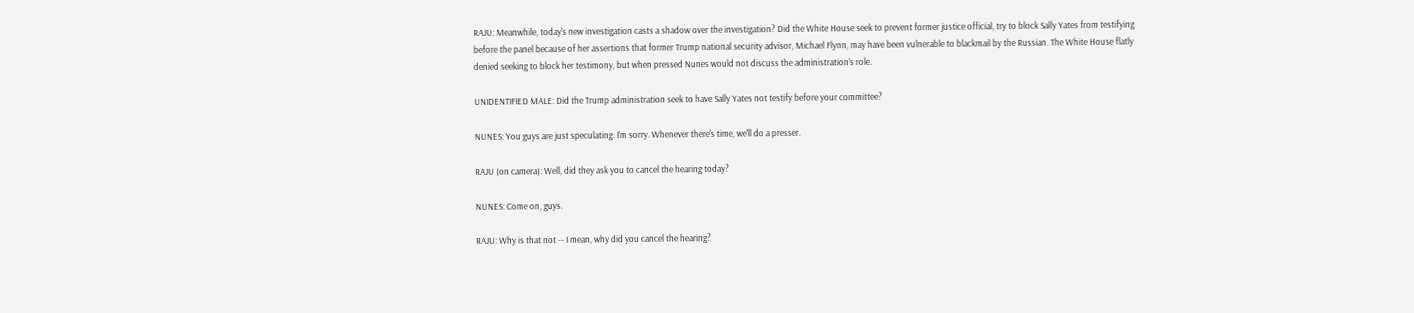RAJU: Meanwhile, today's new investigation casts a shadow over the investigation? Did the White House seek to prevent former justice official, try to block Sally Yates from testifying before the panel because of her assertions that former Trump national security advisor, Michael Flynn, may have been vulnerable to blackmail by the Russian. The White House flatly denied seeking to block her testimony, but when pressed Nunes would not discuss the administration's role.

UNIDENTIFIED MALE: Did the Trump administration seek to have Sally Yates not testify before your committee?

NUNES: You guys are just speculating. I'm sorry. Whenever there's time, we'll do a presser.

RAJU (on camera): Well, did they ask you to cancel the hearing today?

NUNES: Come on, guys.

RAJU: Why is that not -- I mean, why did you cancel the hearing?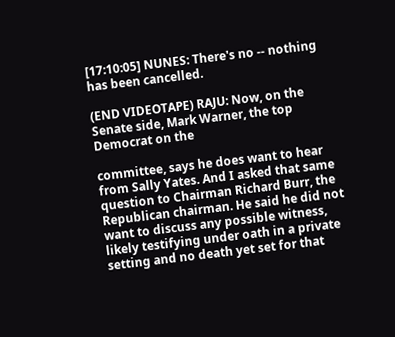[17:10:05] NUNES: There's no -- nothing has been cancelled.

(END VIDEOTAPE) RAJU: Now, on the Senate side, Mark Warner, the top Democrat on the

committee, says he does want to hear from Sally Yates. And I asked that same question to Chairman Richard Burr, the Republican chairman. He said he did not want to discuss any possible witness, likely testifying under oath in a private setting and no death yet set for that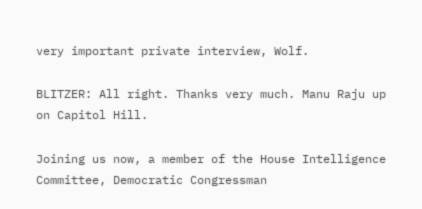very important private interview, Wolf.

BLITZER: All right. Thanks very much. Manu Raju up on Capitol Hill.

Joining us now, a member of the House Intelligence Committee, Democratic Congressman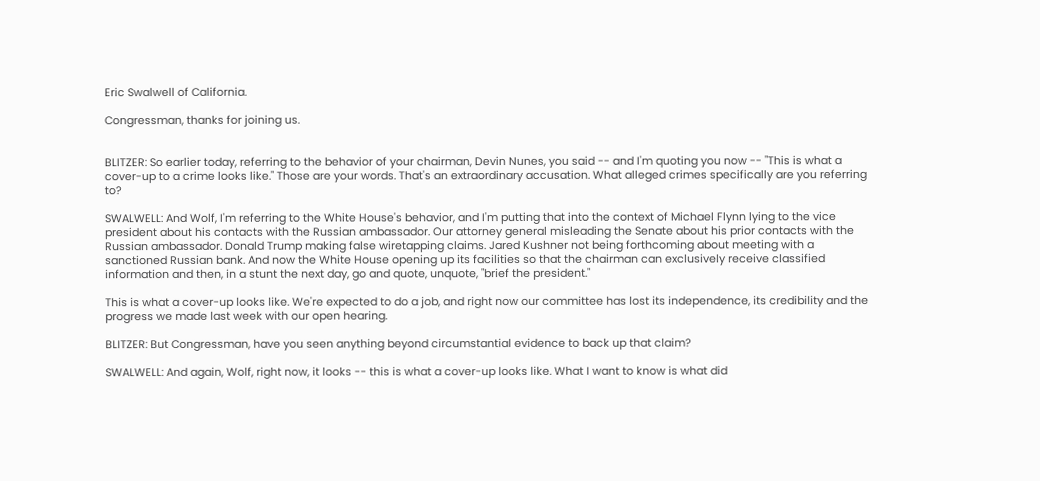Eric Swalwell of California.

Congressman, thanks for joining us.


BLITZER: So earlier today, referring to the behavior of your chairman, Devin Nunes, you said -- and I'm quoting you now -- "This is what a cover-up to a crime looks like." Those are your words. That's an extraordinary accusation. What alleged crimes specifically are you referring to?

SWALWELL: And Wolf, I'm referring to the White House's behavior, and I'm putting that into the context of Michael Flynn lying to the vice president about his contacts with the Russian ambassador. Our attorney general misleading the Senate about his prior contacts with the Russian ambassador. Donald Trump making false wiretapping claims. Jared Kushner not being forthcoming about meeting with a sanctioned Russian bank. And now the White House opening up its facilities so that the chairman can exclusively receive classified information and then, in a stunt the next day, go and quote, unquote, "brief the president."

This is what a cover-up looks like. We're expected to do a job, and right now our committee has lost its independence, its credibility and the progress we made last week with our open hearing.

BLITZER: But Congressman, have you seen anything beyond circumstantial evidence to back up that claim?

SWALWELL: And again, Wolf, right now, it looks -- this is what a cover-up looks like. What I want to know is what did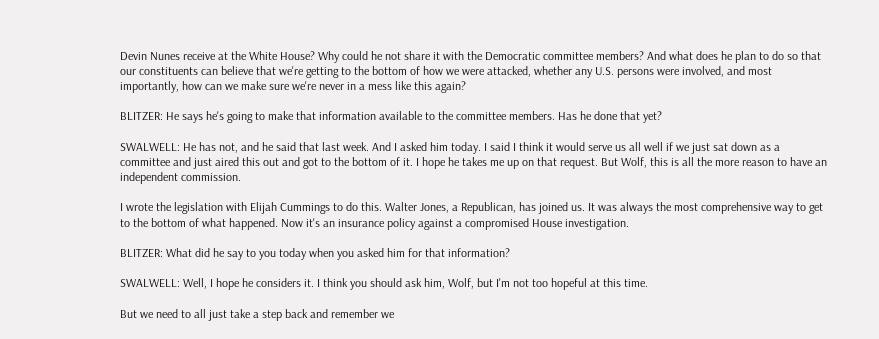Devin Nunes receive at the White House? Why could he not share it with the Democratic committee members? And what does he plan to do so that our constituents can believe that we're getting to the bottom of how we were attacked, whether any U.S. persons were involved, and most importantly, how can we make sure we're never in a mess like this again?

BLITZER: He says he's going to make that information available to the committee members. Has he done that yet?

SWALWELL: He has not, and he said that last week. And I asked him today. I said I think it would serve us all well if we just sat down as a committee and just aired this out and got to the bottom of it. I hope he takes me up on that request. But Wolf, this is all the more reason to have an independent commission.

I wrote the legislation with Elijah Cummings to do this. Walter Jones, a Republican, has joined us. It was always the most comprehensive way to get to the bottom of what happened. Now it's an insurance policy against a compromised House investigation.

BLITZER: What did he say to you today when you asked him for that information?

SWALWELL: Well, I hope he considers it. I think you should ask him, Wolf, but I'm not too hopeful at this time.

But we need to all just take a step back and remember we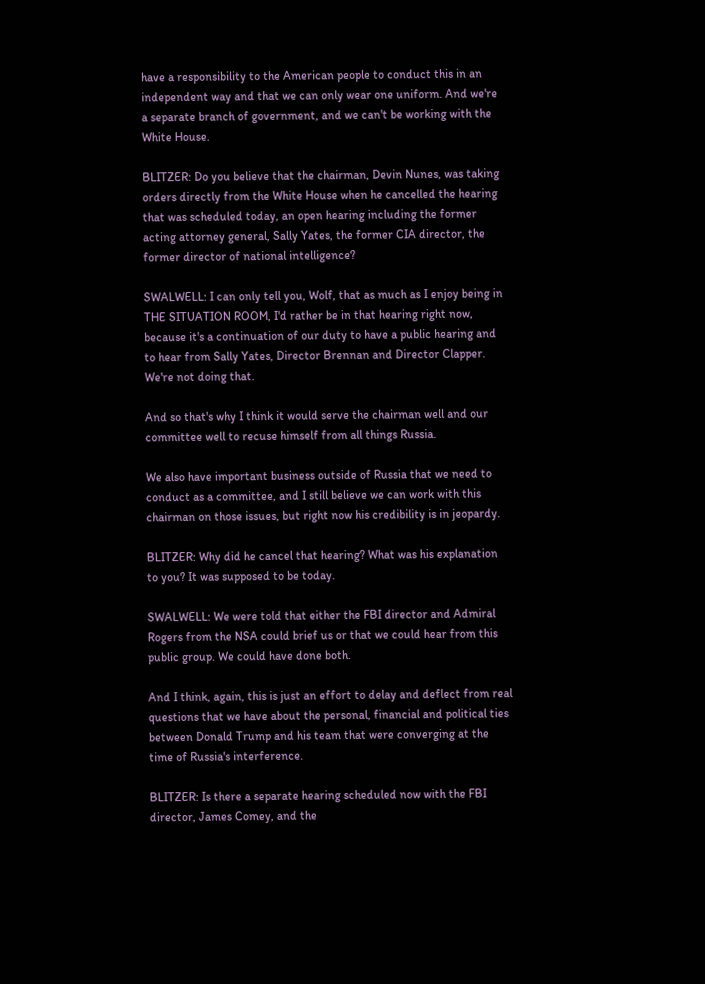have a responsibility to the American people to conduct this in an independent way and that we can only wear one uniform. And we're a separate branch of government, and we can't be working with the White House.

BLITZER: Do you believe that the chairman, Devin Nunes, was taking orders directly from the White House when he cancelled the hearing that was scheduled today, an open hearing including the former acting attorney general, Sally Yates, the former CIA director, the former director of national intelligence?

SWALWELL: I can only tell you, Wolf, that as much as I enjoy being in THE SITUATION ROOM, I'd rather be in that hearing right now, because it's a continuation of our duty to have a public hearing and to hear from Sally Yates, Director Brennan and Director Clapper. We're not doing that.

And so that's why I think it would serve the chairman well and our committee well to recuse himself from all things Russia.

We also have important business outside of Russia that we need to conduct as a committee, and I still believe we can work with this chairman on those issues, but right now his credibility is in jeopardy.

BLITZER: Why did he cancel that hearing? What was his explanation to you? It was supposed to be today.

SWALWELL: We were told that either the FBI director and Admiral Rogers from the NSA could brief us or that we could hear from this public group. We could have done both.

And I think, again, this is just an effort to delay and deflect from real questions that we have about the personal, financial and political ties between Donald Trump and his team that were converging at the time of Russia's interference.

BLITZER: Is there a separate hearing scheduled now with the FBI director, James Comey, and the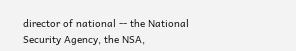director of national -- the National Security Agency, the NSA,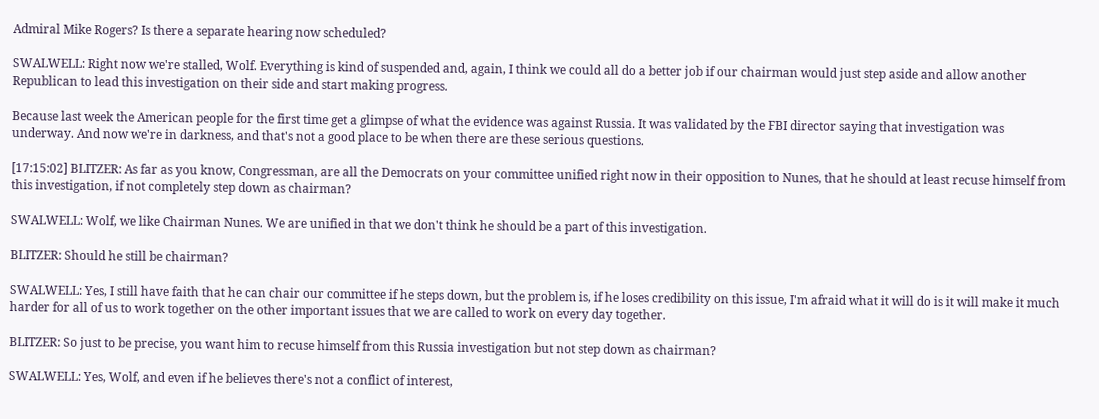Admiral Mike Rogers? Is there a separate hearing now scheduled?

SWALWELL: Right now we're stalled, Wolf. Everything is kind of suspended and, again, I think we could all do a better job if our chairman would just step aside and allow another Republican to lead this investigation on their side and start making progress.

Because last week the American people for the first time get a glimpse of what the evidence was against Russia. It was validated by the FBI director saying that investigation was underway. And now we're in darkness, and that's not a good place to be when there are these serious questions.

[17:15:02] BLITZER: As far as you know, Congressman, are all the Democrats on your committee unified right now in their opposition to Nunes, that he should at least recuse himself from this investigation, if not completely step down as chairman?

SWALWELL: Wolf, we like Chairman Nunes. We are unified in that we don't think he should be a part of this investigation.

BLITZER: Should he still be chairman?

SWALWELL: Yes, I still have faith that he can chair our committee if he steps down, but the problem is, if he loses credibility on this issue, I'm afraid what it will do is it will make it much harder for all of us to work together on the other important issues that we are called to work on every day together.

BLITZER: So just to be precise, you want him to recuse himself from this Russia investigation but not step down as chairman?

SWALWELL: Yes, Wolf, and even if he believes there's not a conflict of interest,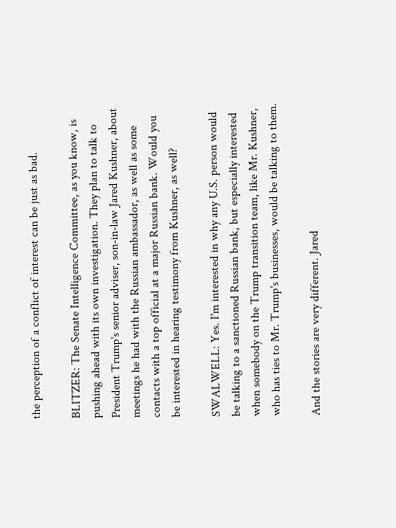the perception of a conflict of interest can be just as bad.

BLITZER: The Senate Intelligence Committee, as you know, is pushing ahead with its own investigation. They plan to talk to President Trump's senior adviser, son-in-law Jared Kushner, about meetings he had with the Russian ambassador, as well as some contacts with a top official at a major Russian bank. Would you be interested in hearing testimony from Kushner, as well?

SWALWELL: Yes. I'm interested in why any U.S. person would be talking to a sanctioned Russian bank, but especially interested when somebody on the Trump transition team, like Mr. Kushner, who has ties to Mr. Trump's businesses, would be talking to them.

And the stories are very different. Jared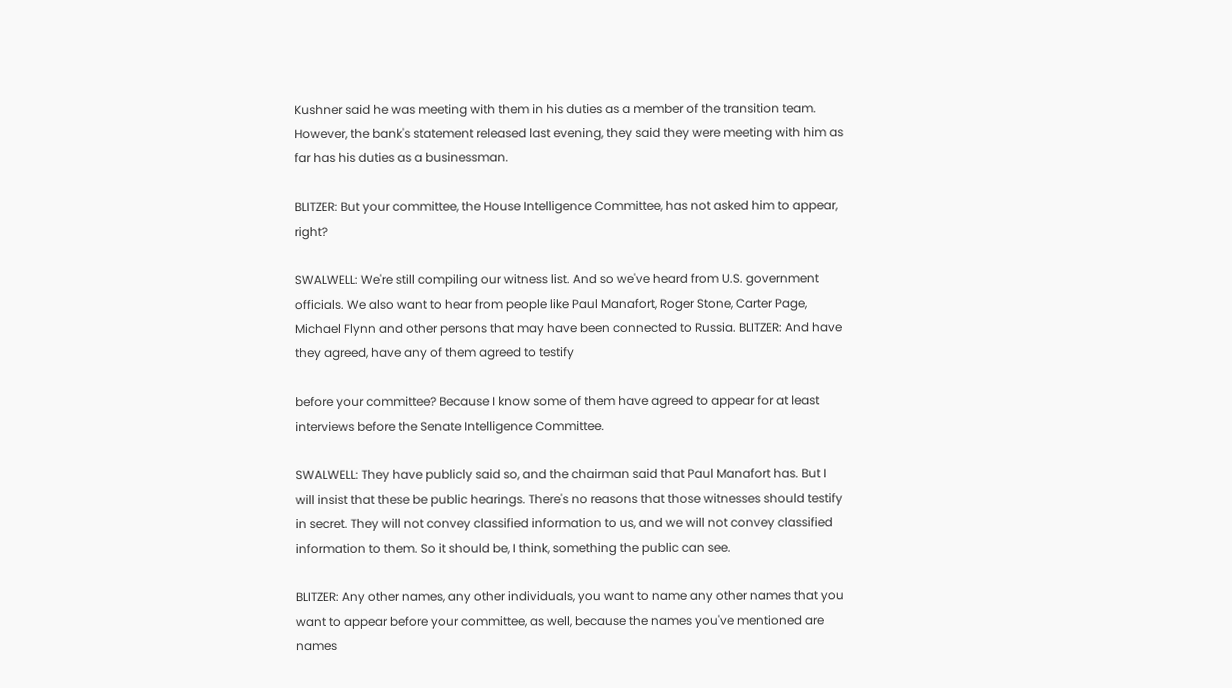Kushner said he was meeting with them in his duties as a member of the transition team. However, the bank's statement released last evening, they said they were meeting with him as far has his duties as a businessman.

BLITZER: But your committee, the House Intelligence Committee, has not asked him to appear, right?

SWALWELL: We're still compiling our witness list. And so we've heard from U.S. government officials. We also want to hear from people like Paul Manafort, Roger Stone, Carter Page, Michael Flynn and other persons that may have been connected to Russia. BLITZER: And have they agreed, have any of them agreed to testify

before your committee? Because I know some of them have agreed to appear for at least interviews before the Senate Intelligence Committee.

SWALWELL: They have publicly said so, and the chairman said that Paul Manafort has. But I will insist that these be public hearings. There's no reasons that those witnesses should testify in secret. They will not convey classified information to us, and we will not convey classified information to them. So it should be, I think, something the public can see.

BLITZER: Any other names, any other individuals, you want to name any other names that you want to appear before your committee, as well, because the names you've mentioned are names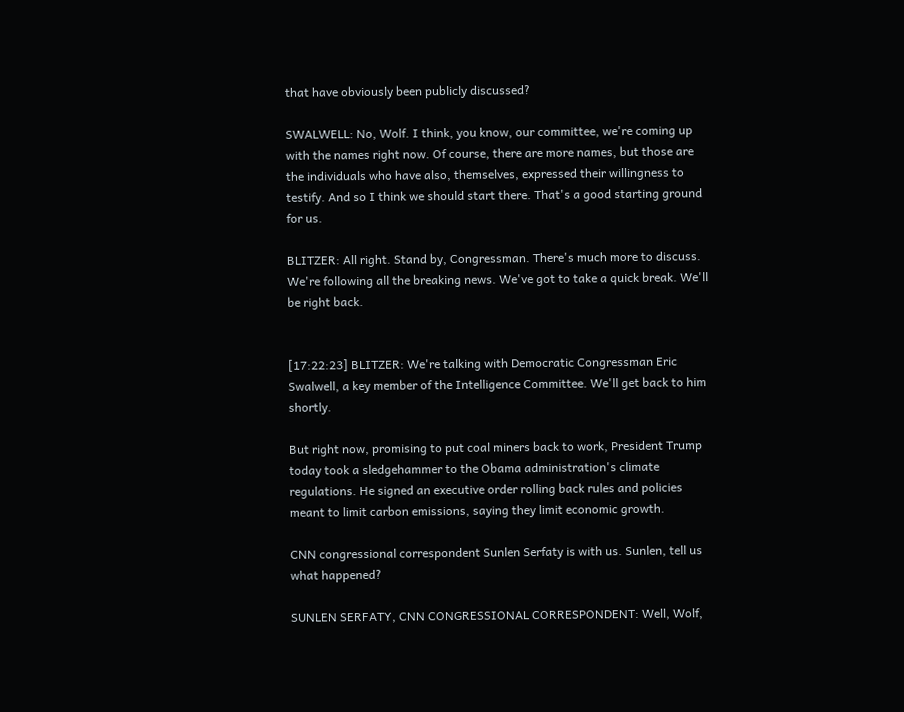that have obviously been publicly discussed?

SWALWELL: No, Wolf. I think, you know, our committee, we're coming up with the names right now. Of course, there are more names, but those are the individuals who have also, themselves, expressed their willingness to testify. And so I think we should start there. That's a good starting ground for us.

BLITZER: All right. Stand by, Congressman. There's much more to discuss. We're following all the breaking news. We've got to take a quick break. We'll be right back.


[17:22:23] BLITZER: We're talking with Democratic Congressman Eric Swalwell, a key member of the Intelligence Committee. We'll get back to him shortly.

But right now, promising to put coal miners back to work, President Trump today took a sledgehammer to the Obama administration's climate regulations. He signed an executive order rolling back rules and policies meant to limit carbon emissions, saying they limit economic growth.

CNN congressional correspondent Sunlen Serfaty is with us. Sunlen, tell us what happened?

SUNLEN SERFATY, CNN CONGRESSIONAL CORRESPONDENT: Well, Wolf,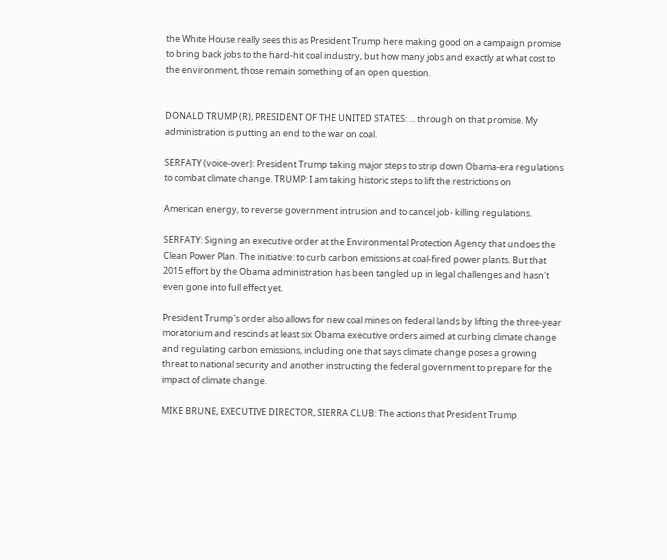the White House really sees this as President Trump here making good on a campaign promise to bring back jobs to the hard-hit coal industry, but how many jobs and exactly at what cost to the environment, those remain something of an open question.


DONALD TRUMP (R), PRESIDENT OF THE UNITED STATES: ... through on that promise. My administration is putting an end to the war on coal.

SERFATY (voice-over): President Trump taking major steps to strip down Obama-era regulations to combat climate change. TRUMP: I am taking historic steps to lift the restrictions on

American energy, to reverse government intrusion and to cancel job- killing regulations.

SERFATY: Signing an executive order at the Environmental Protection Agency that undoes the Clean Power Plan. The initiative: to curb carbon emissions at coal-fired power plants. But that 2015 effort by the Obama administration has been tangled up in legal challenges and hasn't even gone into full effect yet.

President Trump's order also allows for new coal mines on federal lands by lifting the three-year moratorium and rescinds at least six Obama executive orders aimed at curbing climate change and regulating carbon emissions, including one that says climate change poses a growing threat to national security and another instructing the federal government to prepare for the impact of climate change.

MIKE BRUNE, EXECUTIVE DIRECTOR, SIERRA CLUB: The actions that President Trump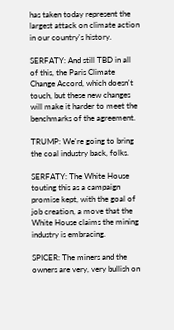has taken today represent the largest attack on climate action in our country's history.

SERFATY: And still TBD in all of this, the Paris Climate Change Accord, which doesn't touch, but these new changes will make it harder to meet the benchmarks of the agreement.

TRUMP: We're going to bring the coal industry back, folks.

SERFATY: The White House touting this as a campaign promise kept, with the goal of job creation, a move that the White House claims the mining industry is embracing.

SPICER: The miners and the owners are very, very bullish on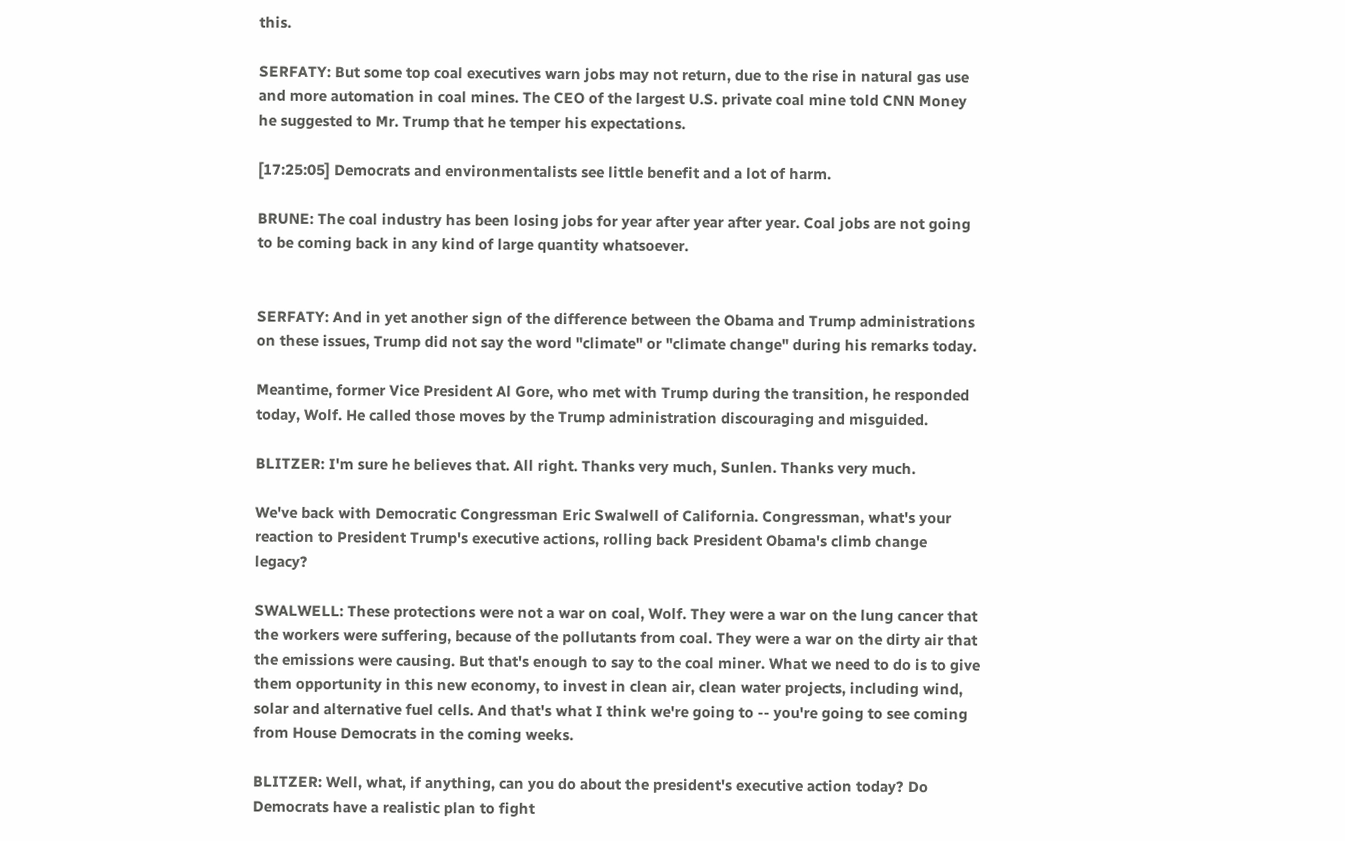this.

SERFATY: But some top coal executives warn jobs may not return, due to the rise in natural gas use and more automation in coal mines. The CEO of the largest U.S. private coal mine told CNN Money he suggested to Mr. Trump that he temper his expectations.

[17:25:05] Democrats and environmentalists see little benefit and a lot of harm.

BRUNE: The coal industry has been losing jobs for year after year after year. Coal jobs are not going to be coming back in any kind of large quantity whatsoever.


SERFATY: And in yet another sign of the difference between the Obama and Trump administrations on these issues, Trump did not say the word "climate" or "climate change" during his remarks today.

Meantime, former Vice President Al Gore, who met with Trump during the transition, he responded today, Wolf. He called those moves by the Trump administration discouraging and misguided.

BLITZER: I'm sure he believes that. All right. Thanks very much, Sunlen. Thanks very much.

We've back with Democratic Congressman Eric Swalwell of California. Congressman, what's your reaction to President Trump's executive actions, rolling back President Obama's climb change legacy?

SWALWELL: These protections were not a war on coal, Wolf. They were a war on the lung cancer that the workers were suffering, because of the pollutants from coal. They were a war on the dirty air that the emissions were causing. But that's enough to say to the coal miner. What we need to do is to give them opportunity in this new economy, to invest in clean air, clean water projects, including wind, solar and alternative fuel cells. And that's what I think we're going to -- you're going to see coming from House Democrats in the coming weeks.

BLITZER: Well, what, if anything, can you do about the president's executive action today? Do Democrats have a realistic plan to fight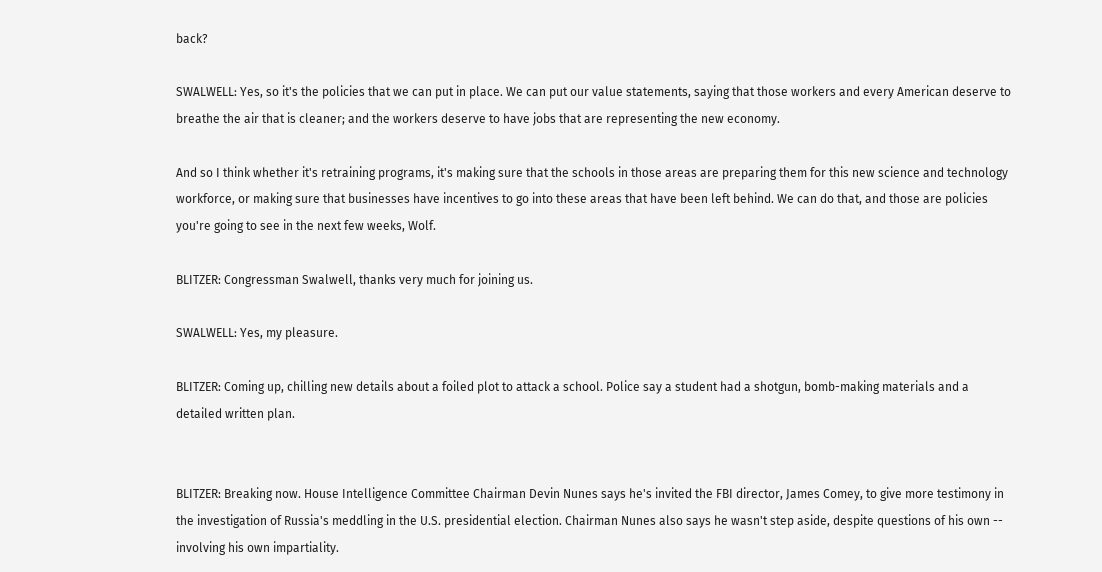back?

SWALWELL: Yes, so it's the policies that we can put in place. We can put our value statements, saying that those workers and every American deserve to breathe the air that is cleaner; and the workers deserve to have jobs that are representing the new economy.

And so I think whether it's retraining programs, it's making sure that the schools in those areas are preparing them for this new science and technology workforce, or making sure that businesses have incentives to go into these areas that have been left behind. We can do that, and those are policies you're going to see in the next few weeks, Wolf.

BLITZER: Congressman Swalwell, thanks very much for joining us.

SWALWELL: Yes, my pleasure.

BLITZER: Coming up, chilling new details about a foiled plot to attack a school. Police say a student had a shotgun, bomb-making materials and a detailed written plan.


BLITZER: Breaking now. House Intelligence Committee Chairman Devin Nunes says he's invited the FBI director, James Comey, to give more testimony in the investigation of Russia's meddling in the U.S. presidential election. Chairman Nunes also says he wasn't step aside, despite questions of his own -- involving his own impartiality.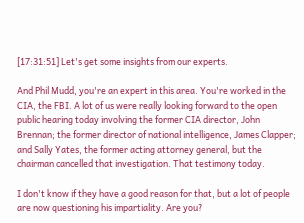[17:31:51] Let's get some insights from our experts.

And Phil Mudd, you're an expert in this area. You're worked in the CIA, the FBI. A lot of us were really looking forward to the open public hearing today involving the former CIA director, John Brennan; the former director of national intelligence, James Clapper; and Sally Yates, the former acting attorney general, but the chairman cancelled that investigation. That testimony today.

I don't know if they have a good reason for that, but a lot of people are now questioning his impartiality. Are you?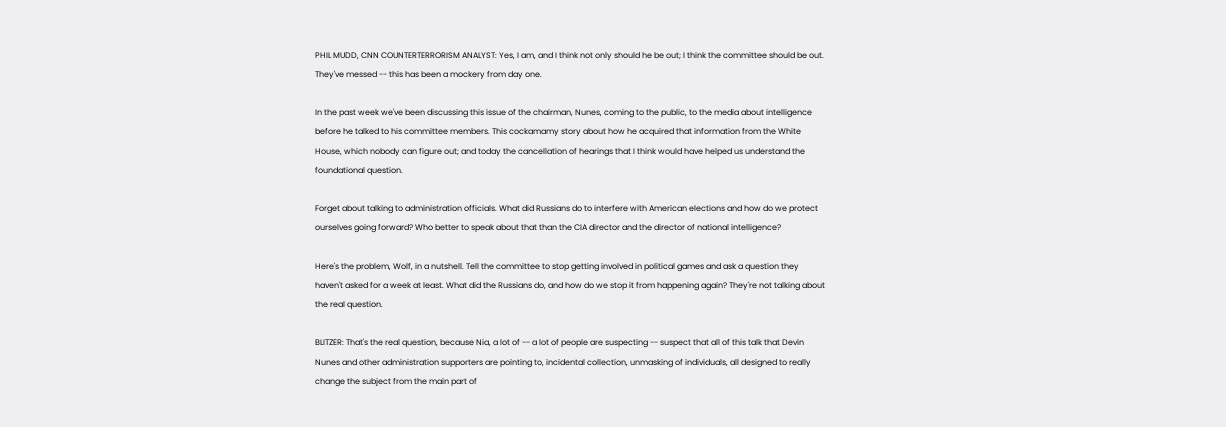PHIL MUDD, CNN COUNTERTERRORISM ANALYST: Yes, I am, and I think not only should he be out; I think the committee should be out. They've messed -- this has been a mockery from day one.

In the past week we've been discussing this issue of the chairman, Nunes, coming to the public, to the media about intelligence before he talked to his committee members. This cockamamy story about how he acquired that information from the White House, which nobody can figure out; and today the cancellation of hearings that I think would have helped us understand the foundational question.

Forget about talking to administration officials. What did Russians do to interfere with American elections and how do we protect ourselves going forward? Who better to speak about that than the CIA director and the director of national intelligence?

Here's the problem, Wolf, in a nutshell. Tell the committee to stop getting involved in political games and ask a question they haven't asked for a week at least. What did the Russians do, and how do we stop it from happening again? They're not talking about the real question.

BLITZER: That's the real question, because Nia, a lot of -- a lot of people are suspecting -- suspect that all of this talk that Devin Nunes and other administration supporters are pointing to, incidental collection, unmasking of individuals, all designed to really change the subject from the main part of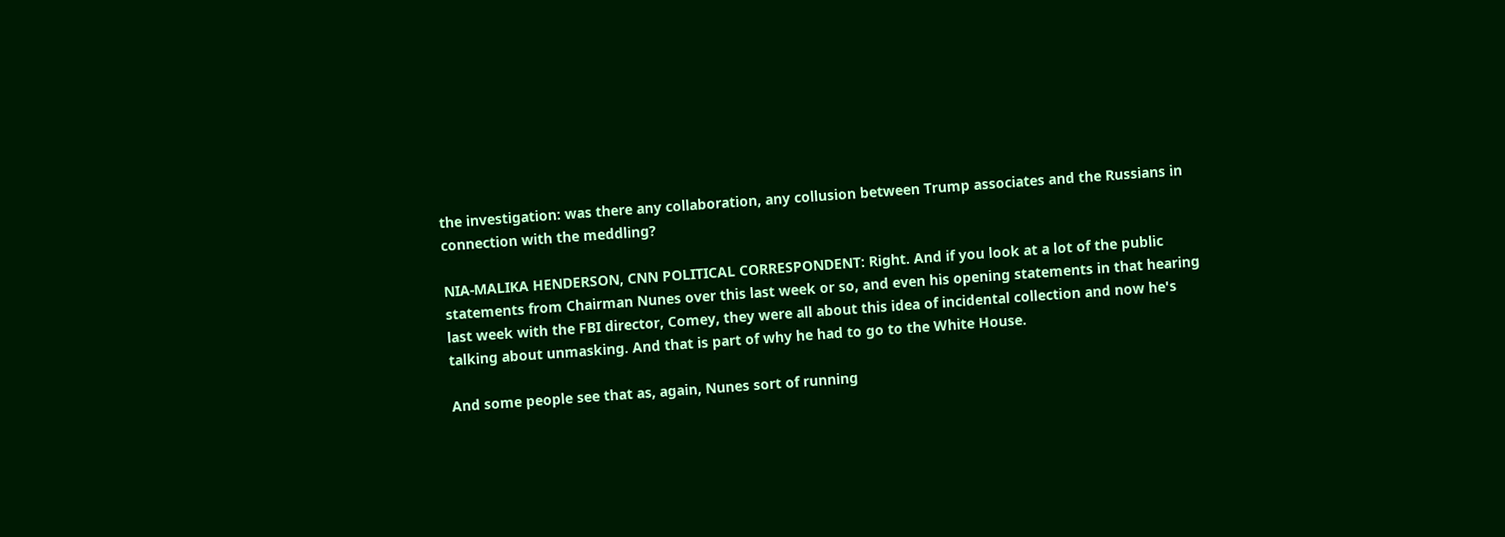the investigation: was there any collaboration, any collusion between Trump associates and the Russians in connection with the meddling?

NIA-MALIKA HENDERSON, CNN POLITICAL CORRESPONDENT: Right. And if you look at a lot of the public statements from Chairman Nunes over this last week or so, and even his opening statements in that hearing last week with the FBI director, Comey, they were all about this idea of incidental collection and now he's talking about unmasking. And that is part of why he had to go to the White House.

And some people see that as, again, Nunes sort of running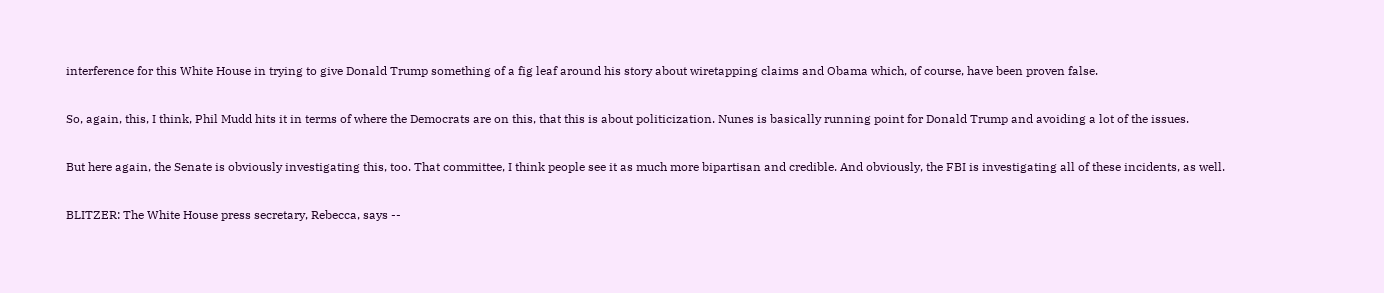interference for this White House in trying to give Donald Trump something of a fig leaf around his story about wiretapping claims and Obama which, of course, have been proven false.

So, again, this, I think, Phil Mudd hits it in terms of where the Democrats are on this, that this is about politicization. Nunes is basically running point for Donald Trump and avoiding a lot of the issues.

But here again, the Senate is obviously investigating this, too. That committee, I think people see it as much more bipartisan and credible. And obviously, the FBI is investigating all of these incidents, as well.

BLITZER: The White House press secretary, Rebecca, says --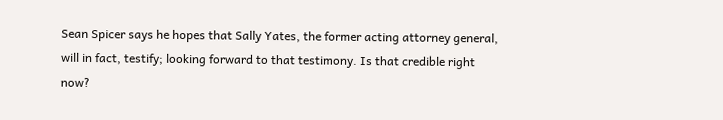Sean Spicer says he hopes that Sally Yates, the former acting attorney general, will in fact, testify; looking forward to that testimony. Is that credible right now?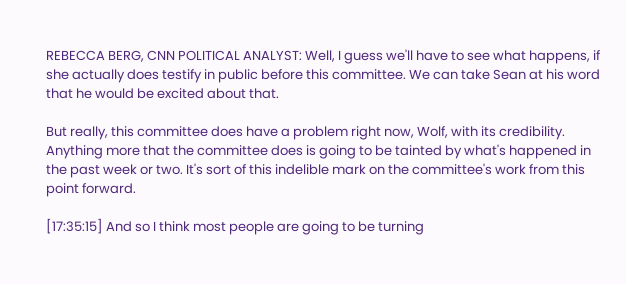REBECCA BERG, CNN POLITICAL ANALYST: Well, I guess we'll have to see what happens, if she actually does testify in public before this committee. We can take Sean at his word that he would be excited about that.

But really, this committee does have a problem right now, Wolf, with its credibility. Anything more that the committee does is going to be tainted by what's happened in the past week or two. It's sort of this indelible mark on the committee's work from this point forward.

[17:35:15] And so I think most people are going to be turning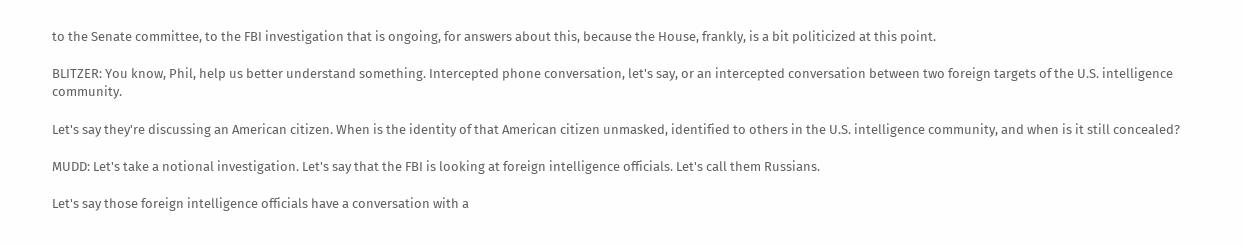to the Senate committee, to the FBI investigation that is ongoing, for answers about this, because the House, frankly, is a bit politicized at this point.

BLITZER: You know, Phil, help us better understand something. Intercepted phone conversation, let's say, or an intercepted conversation between two foreign targets of the U.S. intelligence community.

Let's say they're discussing an American citizen. When is the identity of that American citizen unmasked, identified to others in the U.S. intelligence community, and when is it still concealed?

MUDD: Let's take a notional investigation. Let's say that the FBI is looking at foreign intelligence officials. Let's call them Russians.

Let's say those foreign intelligence officials have a conversation with a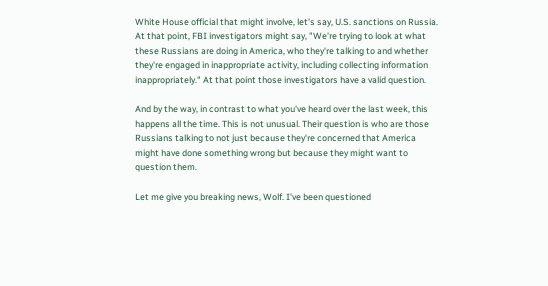White House official that might involve, let's say, U.S. sanctions on Russia. At that point, FBI investigators might say, "We're trying to look at what these Russians are doing in America, who they're talking to and whether they're engaged in inappropriate activity, including collecting information inappropriately." At that point those investigators have a valid question.

And by the way, in contrast to what you've heard over the last week, this happens all the time. This is not unusual. Their question is who are those Russians talking to not just because they're concerned that America might have done something wrong but because they might want to question them.

Let me give you breaking news, Wolf. I've been questioned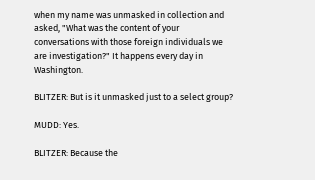when my name was unmasked in collection and asked, "What was the content of your conversations with those foreign individuals we are investigation?" It happens every day in Washington.

BLITZER: But is it unmasked just to a select group?

MUDD: Yes.

BLITZER: Because the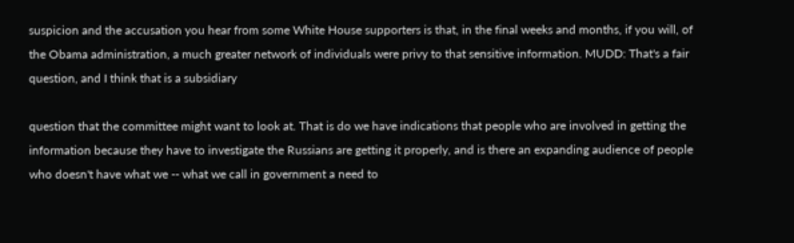suspicion and the accusation you hear from some White House supporters is that, in the final weeks and months, if you will, of the Obama administration, a much greater network of individuals were privy to that sensitive information. MUDD: That's a fair question, and I think that is a subsidiary

question that the committee might want to look at. That is do we have indications that people who are involved in getting the information because they have to investigate the Russians are getting it properly, and is there an expanding audience of people who doesn't have what we -- what we call in government a need to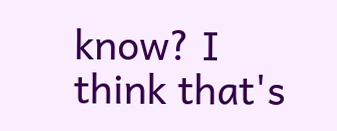know? I think that's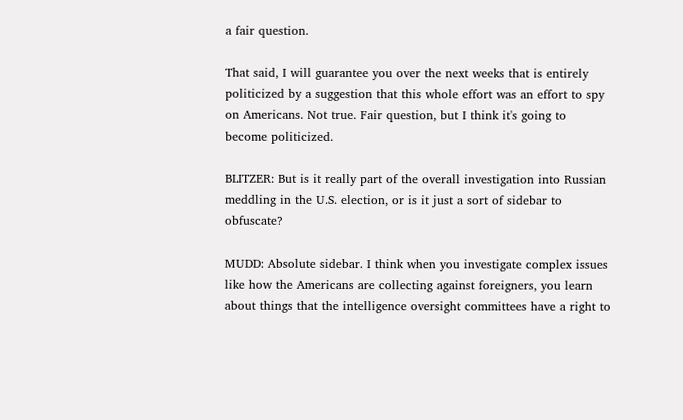a fair question.

That said, I will guarantee you over the next weeks that is entirely politicized by a suggestion that this whole effort was an effort to spy on Americans. Not true. Fair question, but I think it's going to become politicized.

BLITZER: But is it really part of the overall investigation into Russian meddling in the U.S. election, or is it just a sort of sidebar to obfuscate?

MUDD: Absolute sidebar. I think when you investigate complex issues like how the Americans are collecting against foreigners, you learn about things that the intelligence oversight committees have a right to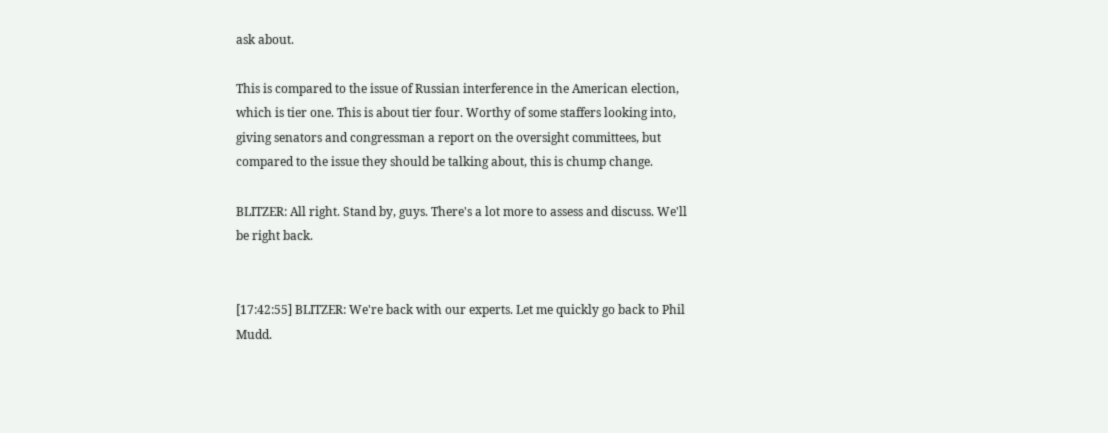ask about.

This is compared to the issue of Russian interference in the American election, which is tier one. This is about tier four. Worthy of some staffers looking into, giving senators and congressman a report on the oversight committees, but compared to the issue they should be talking about, this is chump change.

BLITZER: All right. Stand by, guys. There's a lot more to assess and discuss. We'll be right back.


[17:42:55] BLITZER: We're back with our experts. Let me quickly go back to Phil Mudd.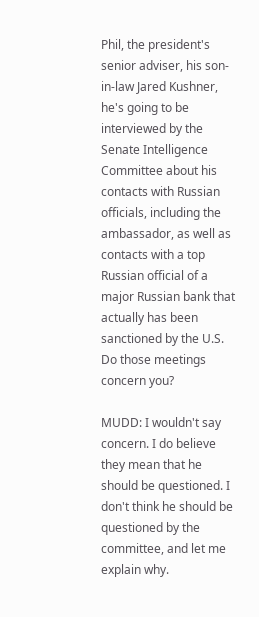Phil, the president's senior adviser, his son-in-law Jared Kushner, he's going to be interviewed by the Senate Intelligence Committee about his contacts with Russian officials, including the ambassador, as well as contacts with a top Russian official of a major Russian bank that actually has been sanctioned by the U.S. Do those meetings concern you?

MUDD: I wouldn't say concern. I do believe they mean that he should be questioned. I don't think he should be questioned by the committee, and let me explain why.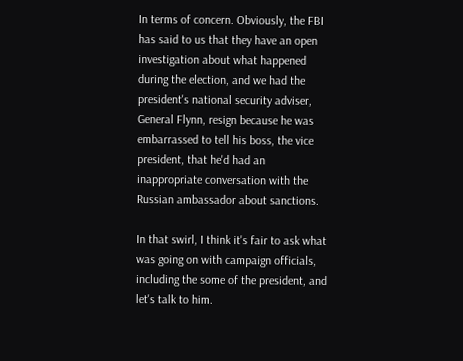In terms of concern. Obviously, the FBI has said to us that they have an open investigation about what happened during the election, and we had the president's national security adviser, General Flynn, resign because he was embarrassed to tell his boss, the vice president, that he'd had an inappropriate conversation with the Russian ambassador about sanctions.

In that swirl, I think it's fair to ask what was going on with campaign officials, including the some of the president, and let's talk to him.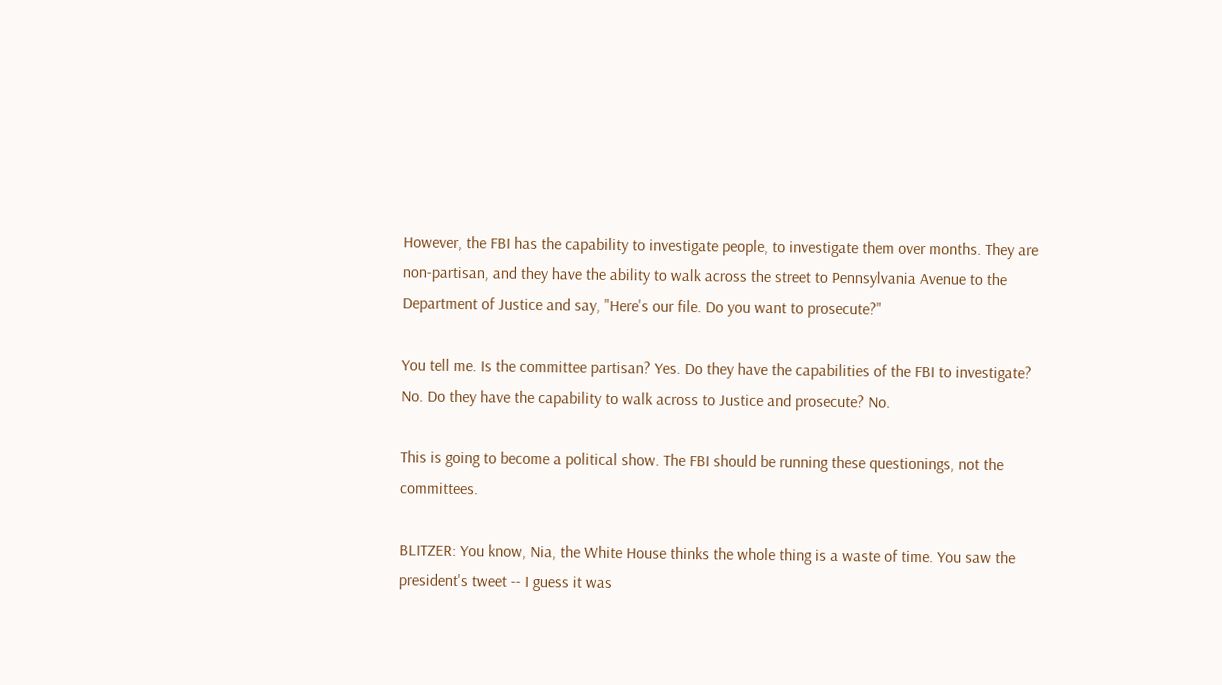However, the FBI has the capability to investigate people, to investigate them over months. They are non-partisan, and they have the ability to walk across the street to Pennsylvania Avenue to the Department of Justice and say, "Here's our file. Do you want to prosecute?"

You tell me. Is the committee partisan? Yes. Do they have the capabilities of the FBI to investigate? No. Do they have the capability to walk across to Justice and prosecute? No.

This is going to become a political show. The FBI should be running these questionings, not the committees.

BLITZER: You know, Nia, the White House thinks the whole thing is a waste of time. You saw the president's tweet -- I guess it was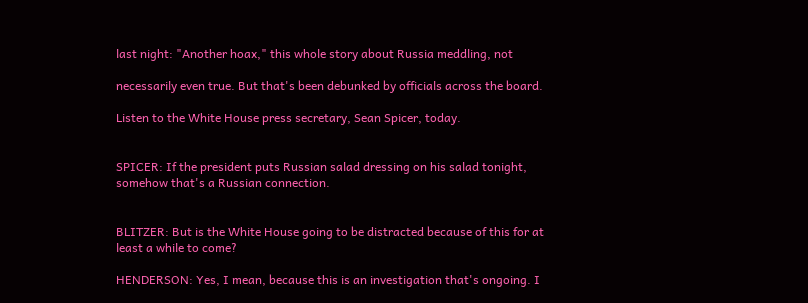last night: "Another hoax," this whole story about Russia meddling, not

necessarily even true. But that's been debunked by officials across the board.

Listen to the White House press secretary, Sean Spicer, today.


SPICER: If the president puts Russian salad dressing on his salad tonight, somehow that's a Russian connection.


BLITZER: But is the White House going to be distracted because of this for at least a while to come?

HENDERSON: Yes, I mean, because this is an investigation that's ongoing. I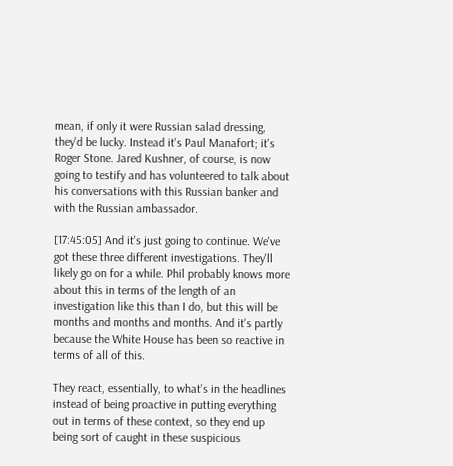mean, if only it were Russian salad dressing, they'd be lucky. Instead it's Paul Manafort; it's Roger Stone. Jared Kushner, of course, is now going to testify and has volunteered to talk about his conversations with this Russian banker and with the Russian ambassador.

[17:45:05] And it's just going to continue. We've got these three different investigations. They'll likely go on for a while. Phil probably knows more about this in terms of the length of an investigation like this than I do, but this will be months and months and months. And it's partly because the White House has been so reactive in terms of all of this.

They react, essentially, to what's in the headlines instead of being proactive in putting everything out in terms of these context, so they end up being sort of caught in these suspicious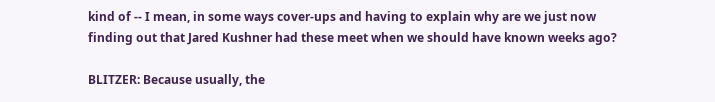kind of -- I mean, in some ways cover-ups and having to explain why are we just now finding out that Jared Kushner had these meet when we should have known weeks ago?

BLITZER: Because usually, the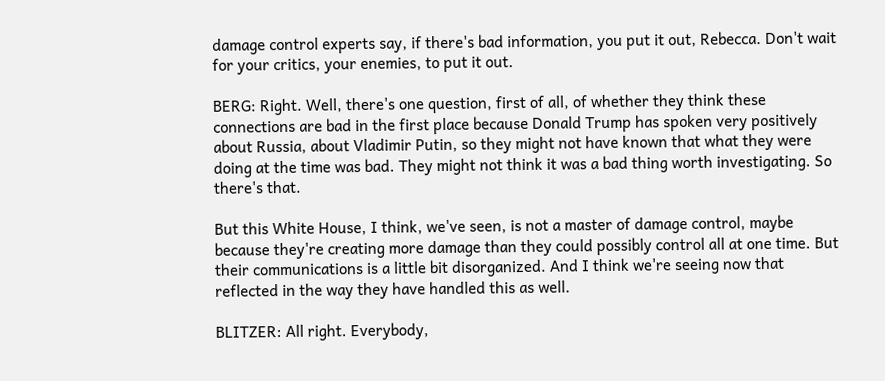damage control experts say, if there's bad information, you put it out, Rebecca. Don't wait for your critics, your enemies, to put it out.

BERG: Right. Well, there's one question, first of all, of whether they think these connections are bad in the first place because Donald Trump has spoken very positively about Russia, about Vladimir Putin, so they might not have known that what they were doing at the time was bad. They might not think it was a bad thing worth investigating. So there's that.

But this White House, I think, we've seen, is not a master of damage control, maybe because they're creating more damage than they could possibly control all at one time. But their communications is a little bit disorganized. And I think we're seeing now that reflected in the way they have handled this as well.

BLITZER: All right. Everybody,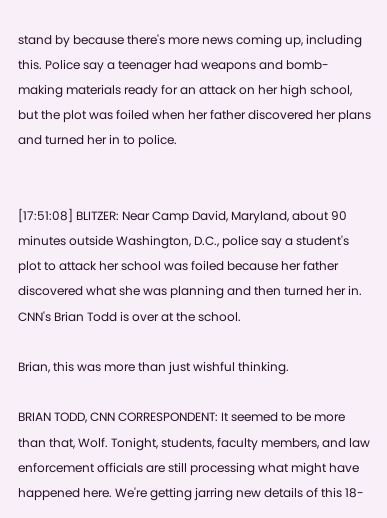stand by because there's more news coming up, including this. Police say a teenager had weapons and bomb-making materials ready for an attack on her high school, but the plot was foiled when her father discovered her plans and turned her in to police.


[17:51:08] BLITZER: Near Camp David, Maryland, about 90 minutes outside Washington, D.C., police say a student's plot to attack her school was foiled because her father discovered what she was planning and then turned her in. CNN's Brian Todd is over at the school.

Brian, this was more than just wishful thinking.

BRIAN TODD, CNN CORRESPONDENT: It seemed to be more than that, Wolf. Tonight, students, faculty members, and law enforcement officials are still processing what might have happened here. We're getting jarring new details of this 18-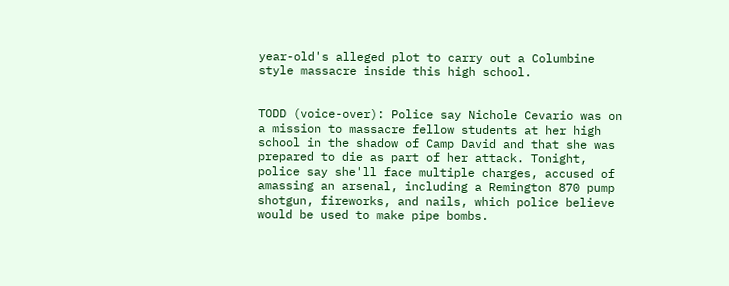year-old's alleged plot to carry out a Columbine style massacre inside this high school.


TODD (voice-over): Police say Nichole Cevario was on a mission to massacre fellow students at her high school in the shadow of Camp David and that she was prepared to die as part of her attack. Tonight, police say she'll face multiple charges, accused of amassing an arsenal, including a Remington 870 pump shotgun, fireworks, and nails, which police believe would be used to make pipe bombs.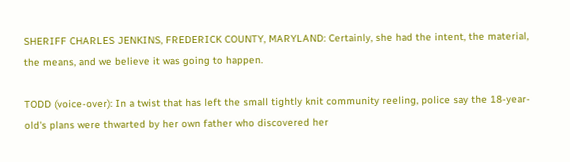SHERIFF CHARLES JENKINS, FREDERICK COUNTY, MARYLAND: Certainly, she had the intent, the material, the means, and we believe it was going to happen.

TODD (voice-over): In a twist that has left the small tightly knit community reeling, police say the 18-year-old's plans were thwarted by her own father who discovered her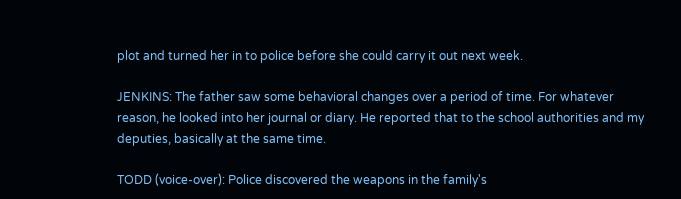plot and turned her in to police before she could carry it out next week.

JENKINS: The father saw some behavioral changes over a period of time. For whatever reason, he looked into her journal or diary. He reported that to the school authorities and my deputies, basically at the same time.

TODD (voice-over): Police discovered the weapons in the family's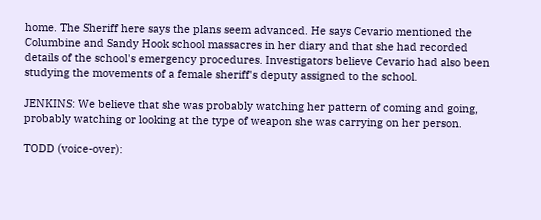home. The Sheriff here says the plans seem advanced. He says Cevario mentioned the Columbine and Sandy Hook school massacres in her diary and that she had recorded details of the school's emergency procedures. Investigators believe Cevario had also been studying the movements of a female sheriff's deputy assigned to the school.

JENKINS: We believe that she was probably watching her pattern of coming and going, probably watching or looking at the type of weapon she was carrying on her person.

TODD (voice-over):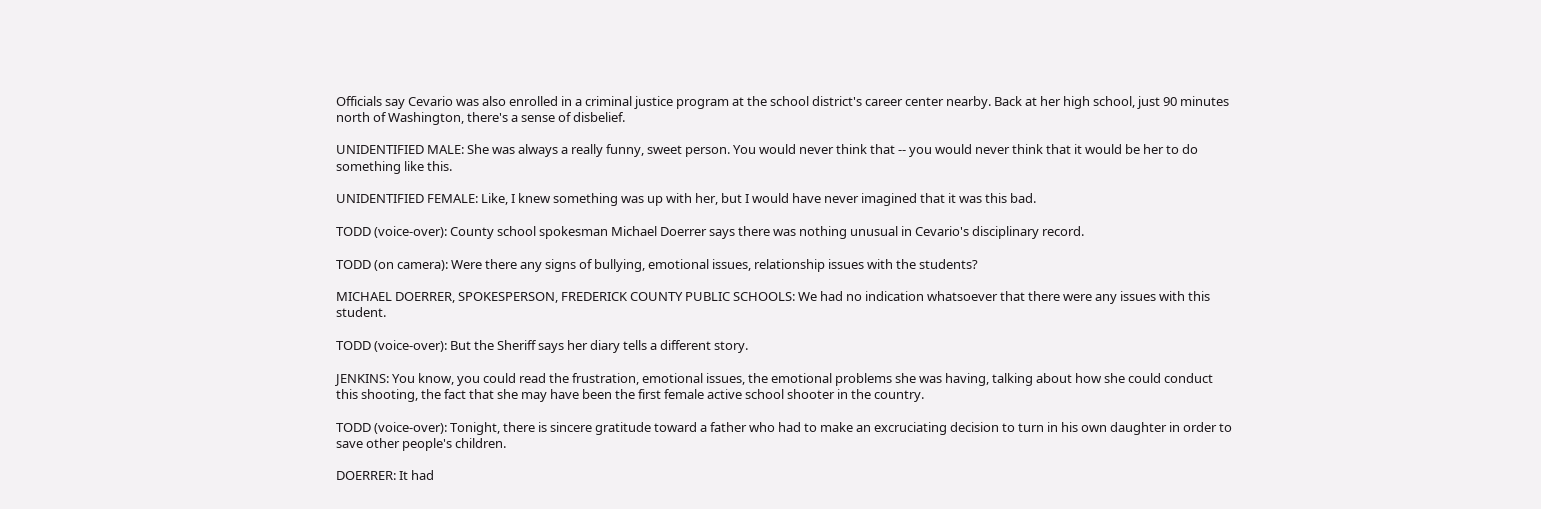Officials say Cevario was also enrolled in a criminal justice program at the school district's career center nearby. Back at her high school, just 90 minutes north of Washington, there's a sense of disbelief.

UNIDENTIFIED MALE: She was always a really funny, sweet person. You would never think that -- you would never think that it would be her to do something like this.

UNIDENTIFIED FEMALE: Like, I knew something was up with her, but I would have never imagined that it was this bad.

TODD (voice-over): County school spokesman Michael Doerrer says there was nothing unusual in Cevario's disciplinary record.

TODD (on camera): Were there any signs of bullying, emotional issues, relationship issues with the students?

MICHAEL DOERRER, SPOKESPERSON, FREDERICK COUNTY PUBLIC SCHOOLS: We had no indication whatsoever that there were any issues with this student.

TODD (voice-over): But the Sheriff says her diary tells a different story.

JENKINS: You know, you could read the frustration, emotional issues, the emotional problems she was having, talking about how she could conduct this shooting, the fact that she may have been the first female active school shooter in the country.

TODD (voice-over): Tonight, there is sincere gratitude toward a father who had to make an excruciating decision to turn in his own daughter in order to save other people's children.

DOERRER: It had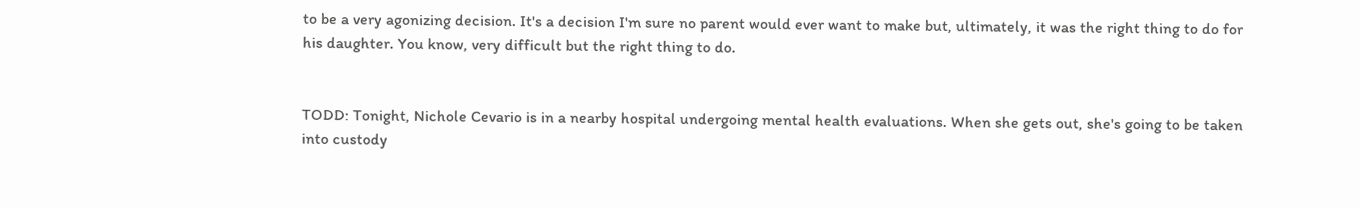to be a very agonizing decision. It's a decision I'm sure no parent would ever want to make but, ultimately, it was the right thing to do for his daughter. You know, very difficult but the right thing to do.


TODD: Tonight, Nichole Cevario is in a nearby hospital undergoing mental health evaluations. When she gets out, she's going to be taken into custody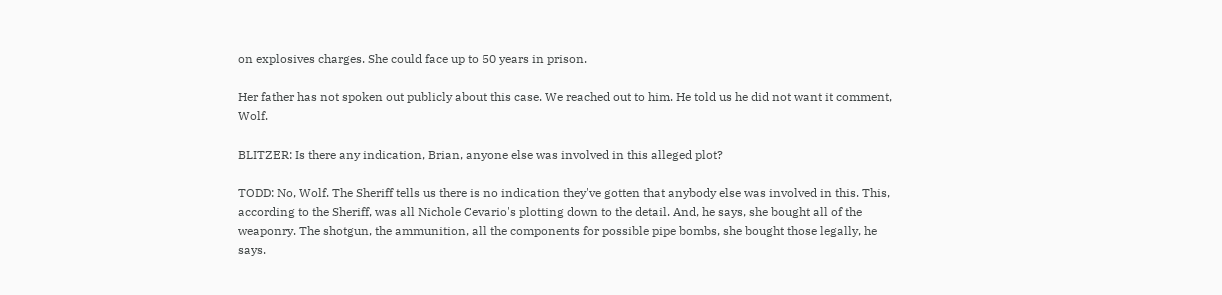on explosives charges. She could face up to 50 years in prison.

Her father has not spoken out publicly about this case. We reached out to him. He told us he did not want it comment, Wolf.

BLITZER: Is there any indication, Brian, anyone else was involved in this alleged plot?

TODD: No, Wolf. The Sheriff tells us there is no indication they've gotten that anybody else was involved in this. This, according to the Sheriff, was all Nichole Cevario's plotting down to the detail. And, he says, she bought all of the weaponry. The shotgun, the ammunition, all the components for possible pipe bombs, she bought those legally, he says.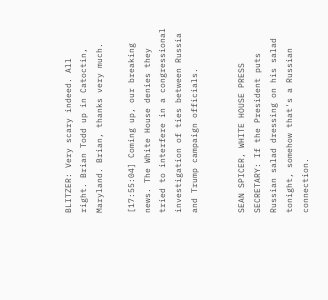BLITZER: Very scary indeed. All right. Brian Todd up in Catoctin, Maryland. Brian, thanks very much.

[17:55:04] Coming up, our breaking news. The White House denies they tried to interfere in a congressional investigation of ties between Russia and Trump campaign officials.


SEAN SPICER, WHITE HOUSE PRESS SECRETARY: If the President puts Russian salad dressing on his salad tonight, somehow that's a Russian connection.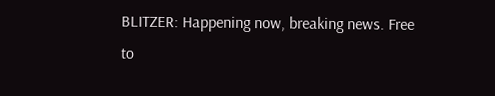BLITZER: Happening now, breaking news. Free to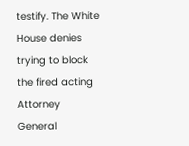testify. The White House denies trying to block the fired acting Attorney General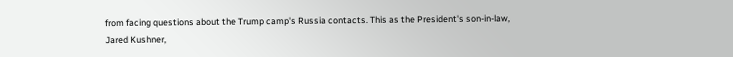from facing questions about the Trump camp's Russia contacts. This as the President's son-in-law, Jared Kushner,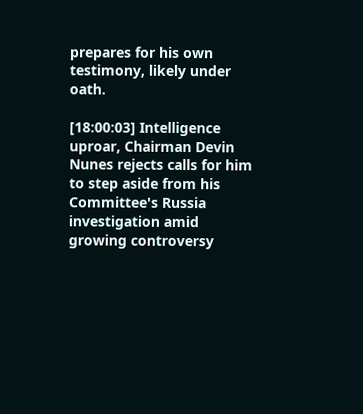prepares for his own testimony, likely under oath.

[18:00:03] Intelligence uproar, Chairman Devin Nunes rejects calls for him to step aside from his Committee's Russia investigation amid growing controversy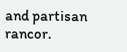and partisan rancor.